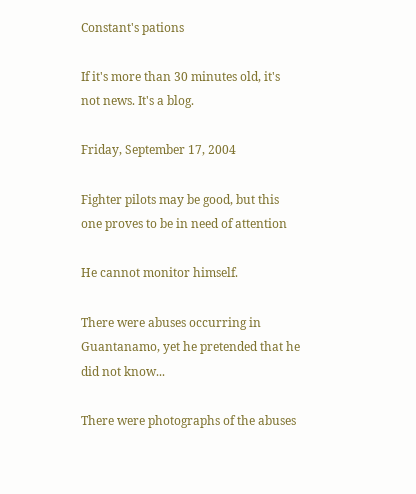Constant's pations

If it's more than 30 minutes old, it's not news. It's a blog.

Friday, September 17, 2004

Fighter pilots may be good, but this one proves to be in need of attention

He cannot monitor himself.

There were abuses occurring in Guantanamo, yet he pretended that he did not know...

There were photographs of the abuses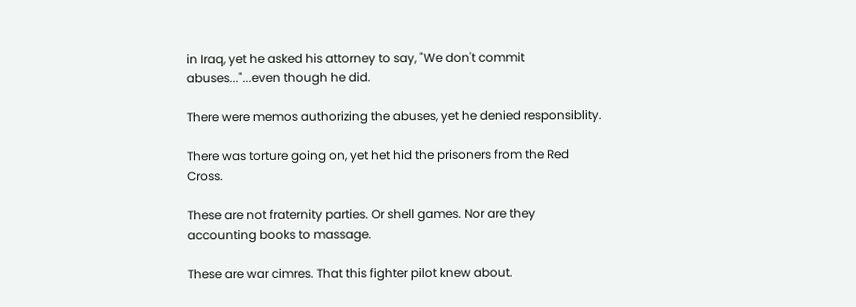in Iraq, yet he asked his attorney to say, "We don't commit abuses..."...even though he did.

There were memos authorizing the abuses, yet he denied responsiblity.

There was torture going on, yet het hid the prisoners from the Red Cross.

These are not fraternity parties. Or shell games. Nor are they accounting books to massage.

These are war cimres. That this fighter pilot knew about.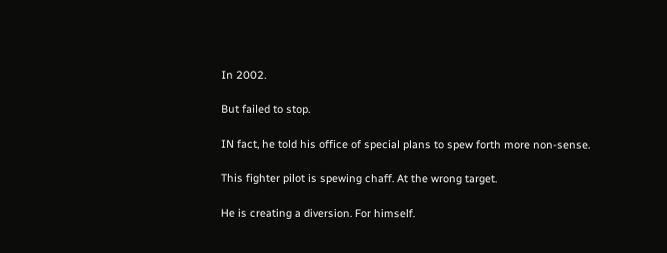In 2002.

But failed to stop.

IN fact, he told his office of special plans to spew forth more non-sense.

This fighter pilot is spewing chaff. At the wrong target.

He is creating a diversion. For himself.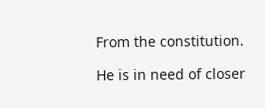From the constitution.

He is in need of closer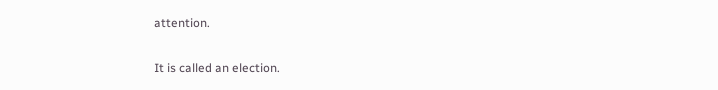attention.

It is called an election.